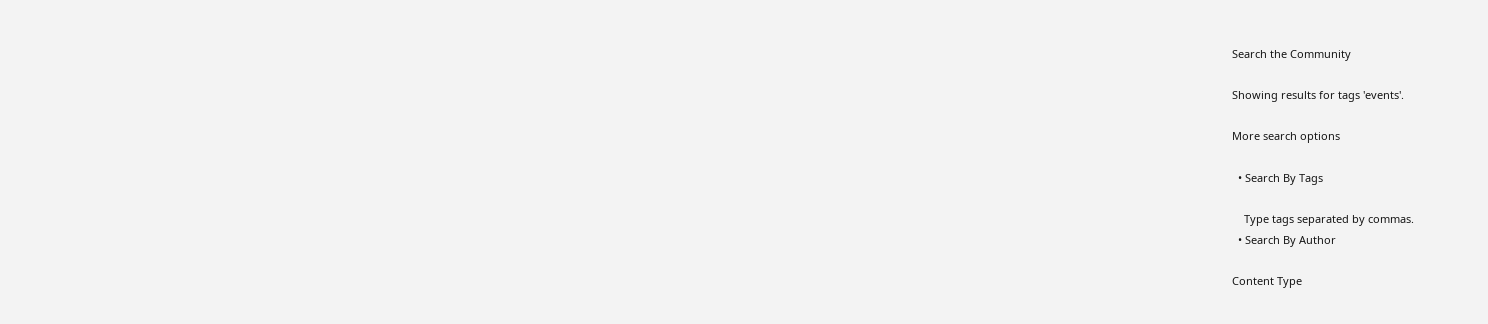Search the Community

Showing results for tags 'events'.

More search options

  • Search By Tags

    Type tags separated by commas.
  • Search By Author

Content Type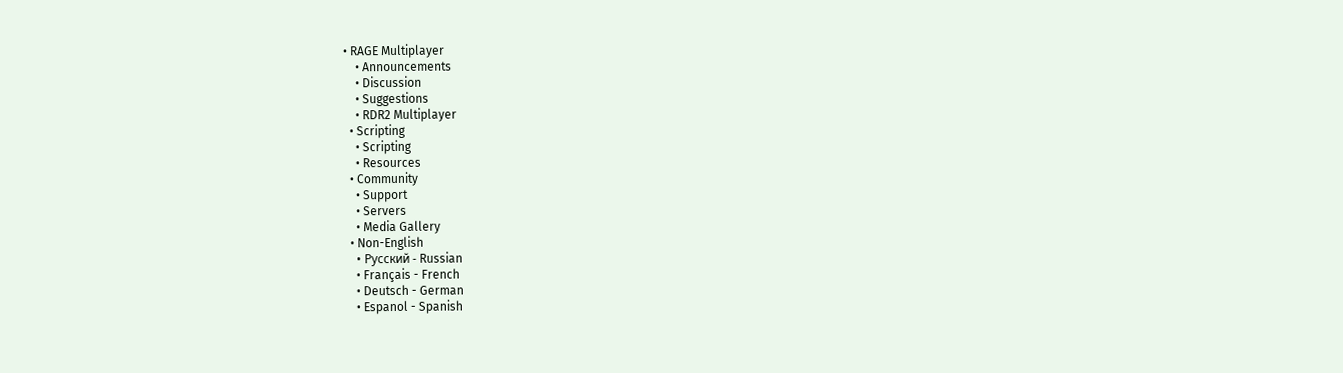• RAGE Multiplayer
    • Announcements
    • Discussion
    • Suggestions
    • RDR2 Multiplayer
  • Scripting
    • Scripting
    • Resources
  • Community
    • Support
    • Servers
    • Media Gallery
  • Non-English
    • Русский - Russian
    • Français - French
    • Deutsch - German
    • Espanol - Spanish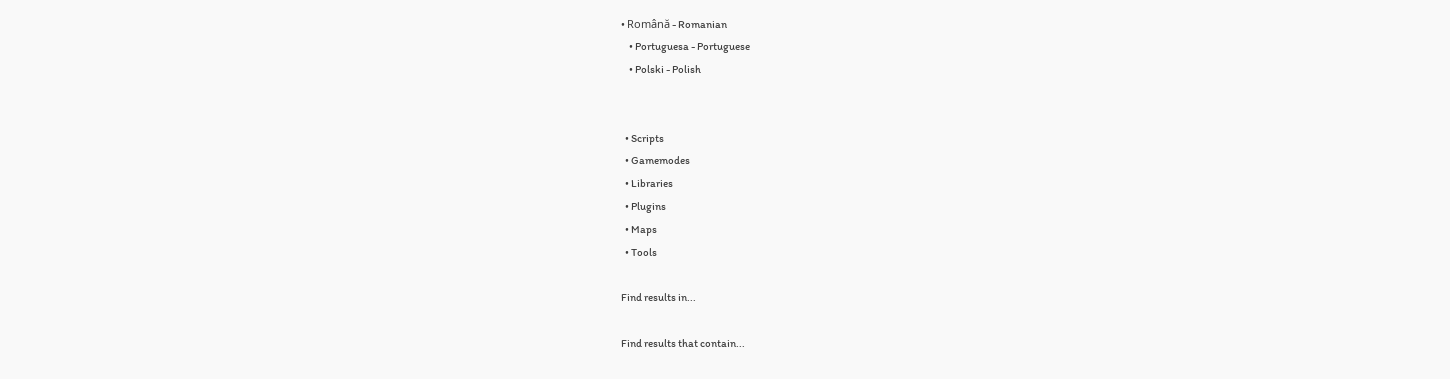• Română - Romanian
    • Portuguesa - Portuguese
    • Polski - Polish


  • Scripts
  • Gamemodes
  • Libraries
  • Plugins
  • Maps
  • Tools

Find results in...

Find results that contain...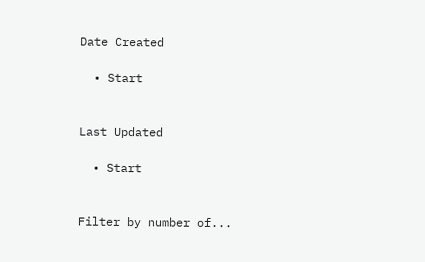Date Created

  • Start


Last Updated

  • Start


Filter by number of...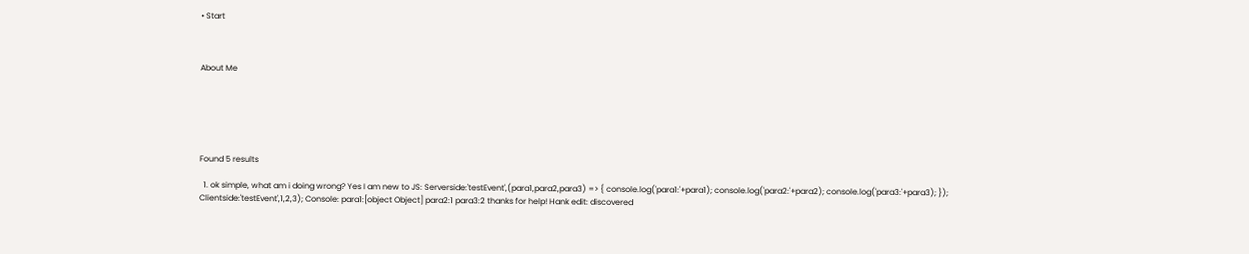• Start



About Me






Found 5 results

  1. ok simple, what am i doing wrong? Yes I am new to JS: Serverside:'testEvent',(para1,para2,para3) => { console.log('para1:'+para1); console.log('para2:'+para2); console.log('para3:'+para3); }); Clientside:'testEvent',1,2,3); Console: para1:[object Object] para2:1 para3:2 thanks for help! Hank edit: discovered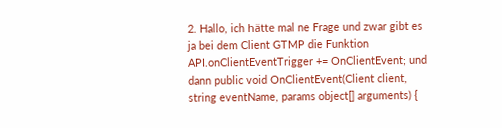2. Hallo, ich hätte mal ne Frage und zwar gibt es ja bei dem Client GTMP die Funktion API.onClientEventTrigger += OnClientEvent; und dann public void OnClientEvent(Client client, string eventName, params object[] arguments) {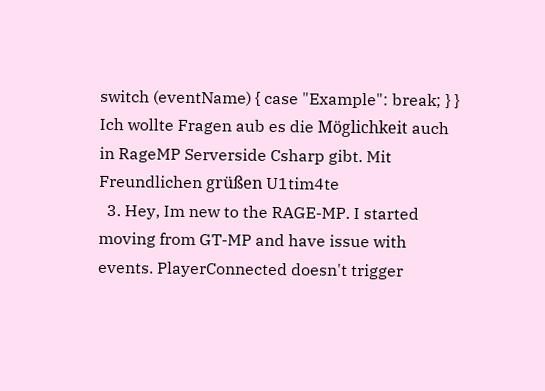switch (eventName) { case "Example": break; } } Ich wollte Fragen aub es die Möglichkeit auch in RageMP Serverside Csharp gibt. Mit Freundlichen grüßen U1tim4te
  3. Hey, Im new to the RAGE-MP. I started moving from GT-MP and have issue with events. PlayerConnected doesn't trigger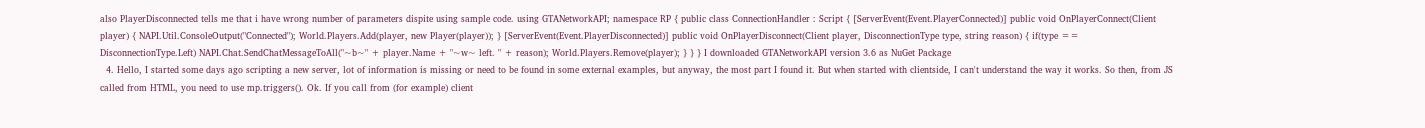also PlayerDisconnected tells me that i have wrong number of parameters dispite using sample code. using GTANetworkAPI; namespace RP { public class ConnectionHandler : Script { [ServerEvent(Event.PlayerConnected)] public void OnPlayerConnect(Client player) { NAPI.Util.ConsoleOutput("Connected"); World.Players.Add(player, new Player(player)); } [ServerEvent(Event.PlayerDisconnected)] public void OnPlayerDisconnect(Client player, DisconnectionType type, string reason) { if(type == DisconnectionType.Left) NAPI.Chat.SendChatMessageToAll("~b~" + player.Name + "~w~ left. " + reason); World.Players.Remove(player); } } } I downloaded GTANetworkAPI version 3.6 as NuGet Package
  4. Hello, I started some days ago scripting a new server, lot of information is missing or need to be found in some external examples, but anyway, the most part I found it. But when started with clientside, I can't understand the way it works. So then, from JS called from HTML, you need to use mp.triggers(). Ok. If you call from (for example) client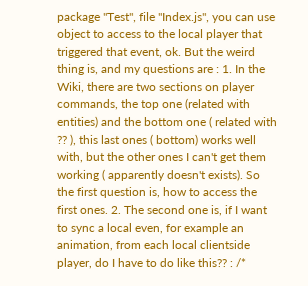package "Test", file "Index.js", you can use object to access to the local player that triggered that event, ok. But the weird thing is, and my questions are : 1. In the Wiki, there are two sections on player commands, the top one (related with entities) and the bottom one ( related with ?? ), this last ones ( bottom) works well with, but the other ones I can't get them working ( apparently doesn't exists). So the first question is, how to access the first ones. 2. The second one is, if I want to sync a local even, for example an animation, from each local clientside player, do I have to do like this?? : /*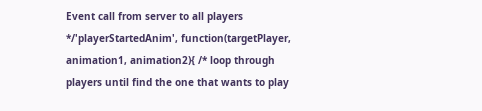Event call from server to all players */'playerStartedAnim', function(targetPlayer, animation1, animation2){ /* loop through players until find the one that wants to play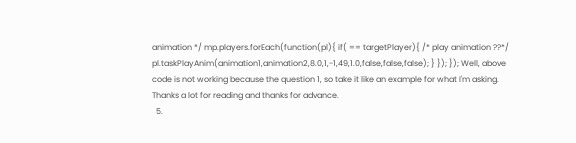animation */ mp.players.forEach(function(pl){ if( == targetPlayer){ /* play animation ??*/ pl.taskPlayAnim(animation1,animation2,8.0,1,-1,49,1.0,false,false,false); } }); }); Well, above code is not working because the question 1, so take it like an example for what I'm asking. Thanks a lot for reading and thanks for advance.
  5.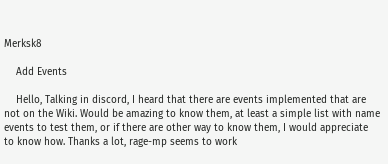Merksk8

    Add Events

    Hello, Talking in discord, I heard that there are events implemented that are not on the Wiki. Would be amazing to know them, at least a simple list with name events to test them, or if there are other way to know them, I would appreciate to know how. Thanks a lot, rage-mp seems to work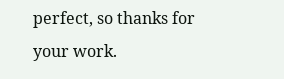perfect, so thanks for your work.